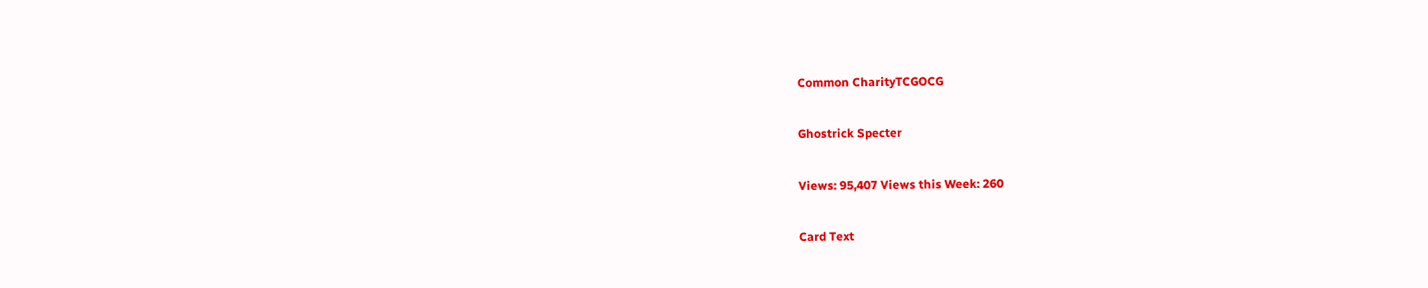Common CharityTCGOCG

Ghostrick Specter

Views: 95,407 Views this Week: 260

Card Text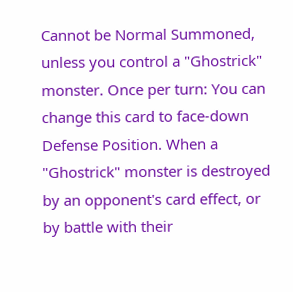Cannot be Normal Summoned, unless you control a "Ghostrick" monster. Once per turn: You can change this card to face-down Defense Position. When a "Ghostrick" monster is destroyed by an opponent's card effect, or by battle with their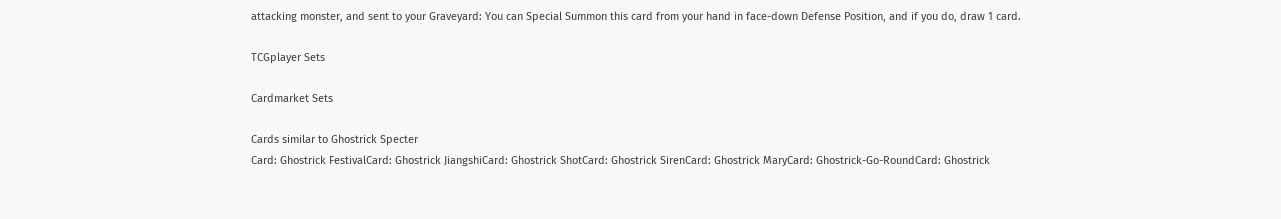attacking monster, and sent to your Graveyard: You can Special Summon this card from your hand in face-down Defense Position, and if you do, draw 1 card.

TCGplayer Sets

Cardmarket Sets

Cards similar to Ghostrick Specter
Card: Ghostrick FestivalCard: Ghostrick JiangshiCard: Ghostrick ShotCard: Ghostrick SirenCard: Ghostrick MaryCard: Ghostrick-Go-RoundCard: Ghostrick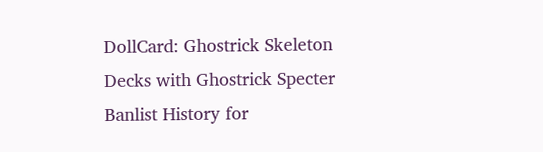DollCard: Ghostrick Skeleton
Decks with Ghostrick Specter
Banlist History for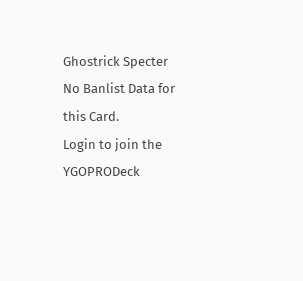Ghostrick Specter
No Banlist Data for this Card.
Login to join the YGOPRODeck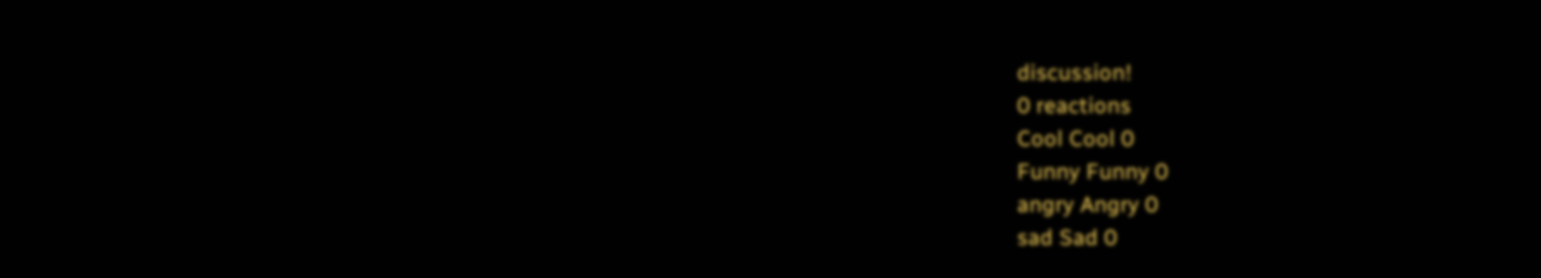discussion!
0 reactions
Cool Cool 0
Funny Funny 0
angry Angry 0
sad Sad 0